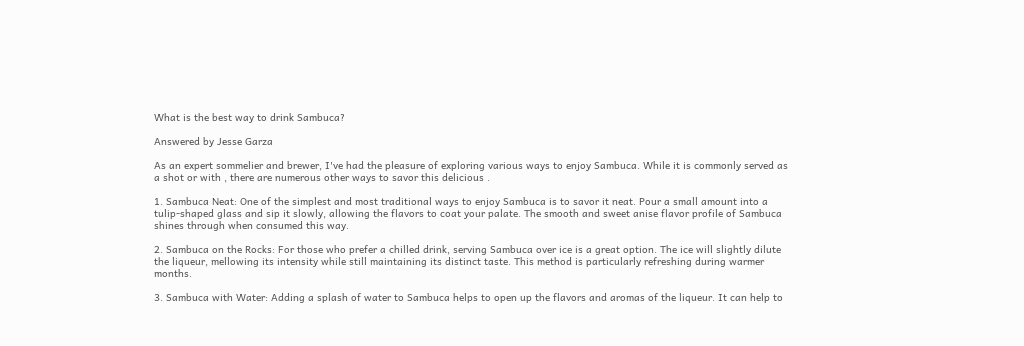What is the best way to drink Sambuca?

Answered by Jesse Garza

As an expert sommelier and brewer, I've had the pleasure of exploring various ways to enjoy Sambuca. While it is commonly served as a shot or with , there are numerous other ways to savor this delicious .

1. Sambuca Neat: One of the simplest and most traditional ways to enjoy Sambuca is to savor it neat. Pour a small amount into a tulip-shaped glass and sip it slowly, allowing the flavors to coat your palate. The smooth and sweet anise flavor profile of Sambuca shines through when consumed this way.

2. Sambuca on the Rocks: For those who prefer a chilled drink, serving Sambuca over ice is a great option. The ice will slightly dilute the liqueur, mellowing its intensity while still maintaining its distinct taste. This method is particularly refreshing during warmer months.

3. Sambuca with Water: Adding a splash of water to Sambuca helps to open up the flavors and aromas of the liqueur. It can help to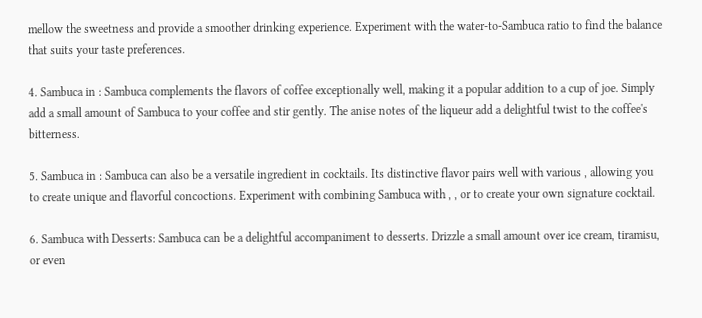mellow the sweetness and provide a smoother drinking experience. Experiment with the water-to-Sambuca ratio to find the balance that suits your taste preferences.

4. Sambuca in : Sambuca complements the flavors of coffee exceptionally well, making it a popular addition to a cup of joe. Simply add a small amount of Sambuca to your coffee and stir gently. The anise notes of the liqueur add a delightful twist to the coffee's bitterness.

5. Sambuca in : Sambuca can also be a versatile ingredient in cocktails. Its distinctive flavor pairs well with various , allowing you to create unique and flavorful concoctions. Experiment with combining Sambuca with , , or to create your own signature cocktail.

6. Sambuca with Desserts: Sambuca can be a delightful accompaniment to desserts. Drizzle a small amount over ice cream, tiramisu, or even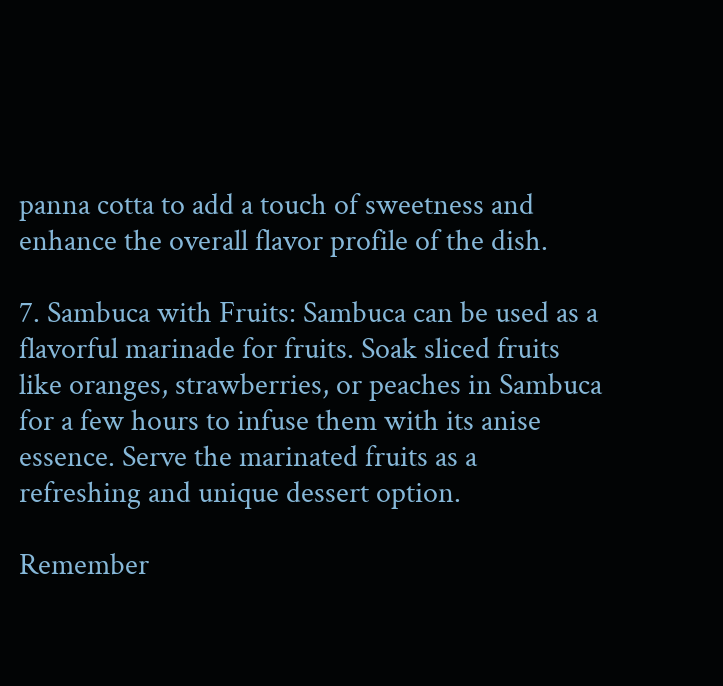panna cotta to add a touch of sweetness and enhance the overall flavor profile of the dish.

7. Sambuca with Fruits: Sambuca can be used as a flavorful marinade for fruits. Soak sliced fruits like oranges, strawberries, or peaches in Sambuca for a few hours to infuse them with its anise essence. Serve the marinated fruits as a refreshing and unique dessert option.

Remember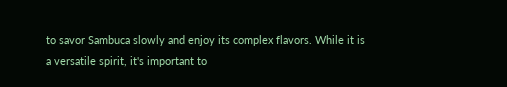to savor Sambuca slowly and enjoy its complex flavors. While it is a versatile spirit, it's important to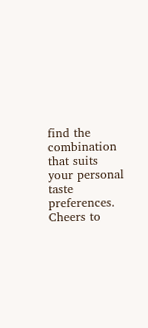find the combination that suits your personal taste preferences. Cheers to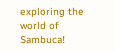exploring the world of Sambuca!